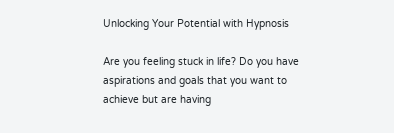Unlocking Your Potential with Hypnosis

Are you feeling stuck in life? Do you have aspirations and goals that you want to achieve but are having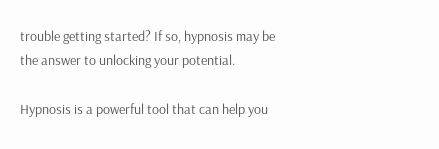trouble getting started? If so, hypnosis may be the answer to unlocking your potential.

Hypnosis is a powerful tool that can help you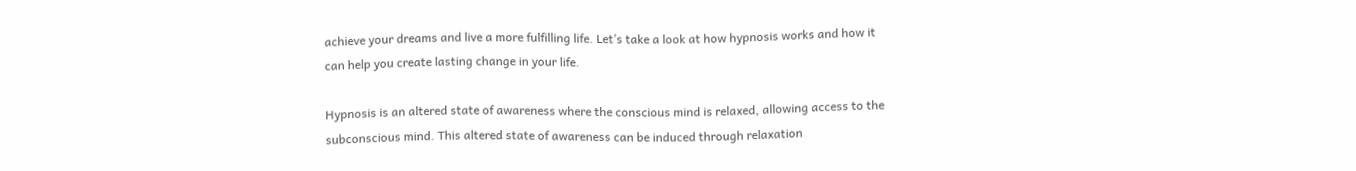achieve your dreams and live a more fulfilling life. Let’s take a look at how hypnosis works and how it can help you create lasting change in your life.

Hypnosis is an altered state of awareness where the conscious mind is relaxed, allowing access to the subconscious mind. This altered state of awareness can be induced through relaxation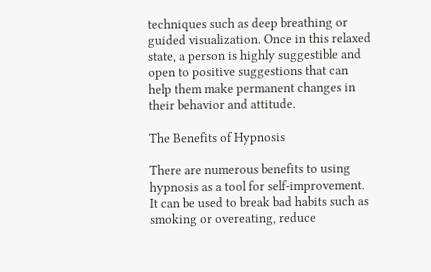techniques such as deep breathing or guided visualization. Once in this relaxed state, a person is highly suggestible and open to positive suggestions that can help them make permanent changes in their behavior and attitude.

The Benefits of Hypnosis

There are numerous benefits to using hypnosis as a tool for self-improvement. It can be used to break bad habits such as smoking or overeating, reduce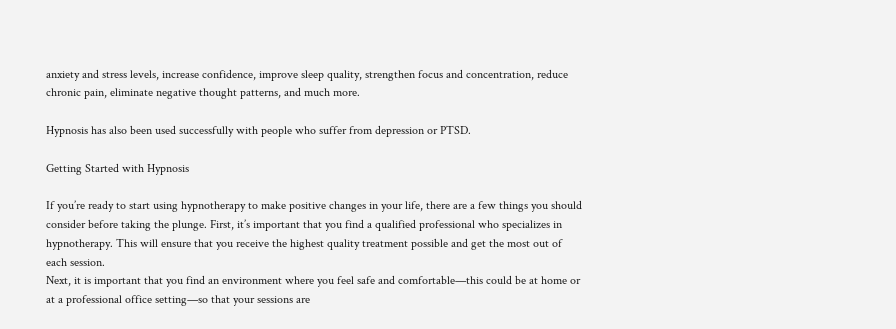anxiety and stress levels, increase confidence, improve sleep quality, strengthen focus and concentration, reduce chronic pain, eliminate negative thought patterns, and much more.

Hypnosis has also been used successfully with people who suffer from depression or PTSD.

Getting Started with Hypnosis

If you’re ready to start using hypnotherapy to make positive changes in your life, there are a few things you should consider before taking the plunge. First, it’s important that you find a qualified professional who specializes in hypnotherapy. This will ensure that you receive the highest quality treatment possible and get the most out of each session.
Next, it is important that you find an environment where you feel safe and comfortable—this could be at home or at a professional office setting—so that your sessions are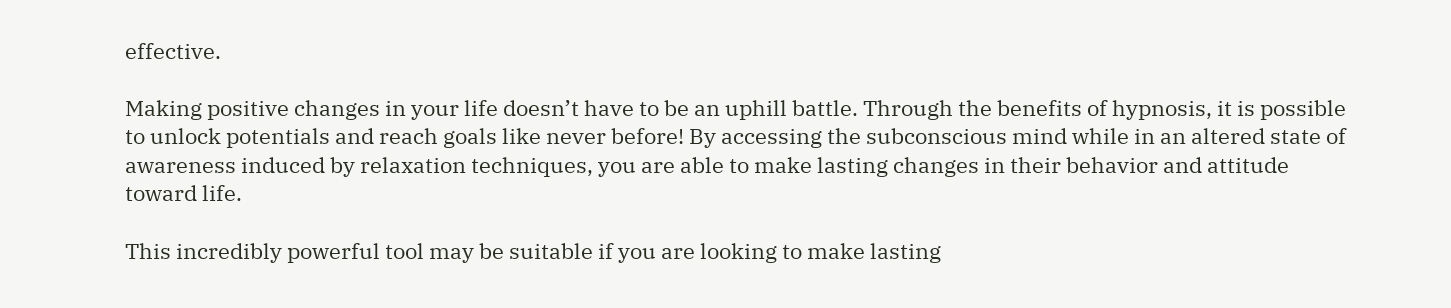effective.

Making positive changes in your life doesn’t have to be an uphill battle. Through the benefits of hypnosis, it is possible to unlock potentials and reach goals like never before! By accessing the subconscious mind while in an altered state of awareness induced by relaxation techniques, you are able to make lasting changes in their behavior and attitude toward life.

This incredibly powerful tool may be suitable if you are looking to make lasting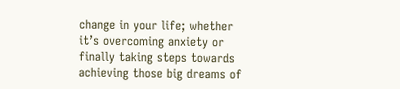change in your life; whether it’s overcoming anxiety or finally taking steps towards achieving those big dreams of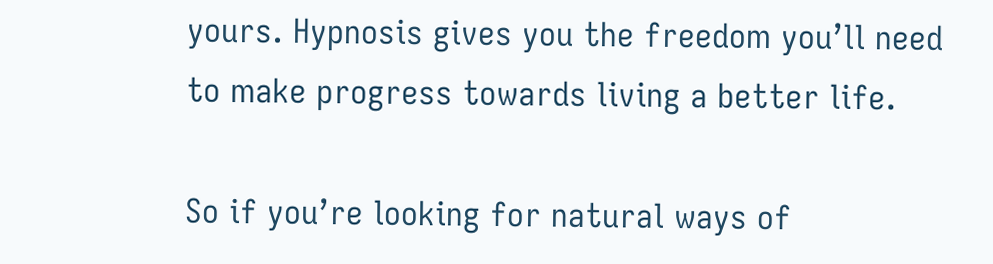yours. Hypnosis gives you the freedom you’ll need to make progress towards living a better life.

So if you’re looking for natural ways of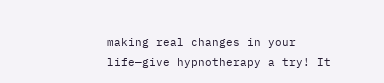making real changes in your life—give hypnotherapy a try! It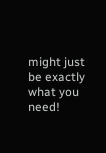might just be exactly what you need!